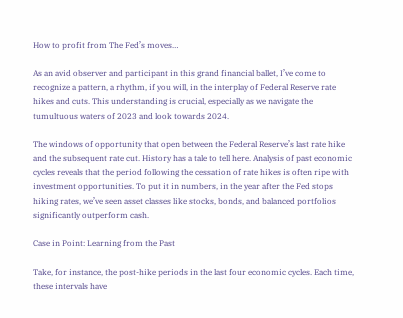How to profit from The Fed’s moves…

As an avid observer and participant in this grand financial ballet, I’ve come to recognize a pattern, a rhythm, if you will, in the interplay of Federal Reserve rate hikes and cuts. This understanding is crucial, especially as we navigate the tumultuous waters of 2023 and look towards 2024.

The windows of opportunity that open between the Federal Reserve’s last rate hike and the subsequent rate cut. History has a tale to tell here. Analysis of past economic cycles reveals that the period following the cessation of rate hikes is often ripe with investment opportunities. To put it in numbers, in the year after the Fed stops hiking rates, we’ve seen asset classes like stocks, bonds, and balanced portfolios significantly outperform cash.

Case in Point: Learning from the Past

Take, for instance, the post-hike periods in the last four economic cycles. Each time, these intervals have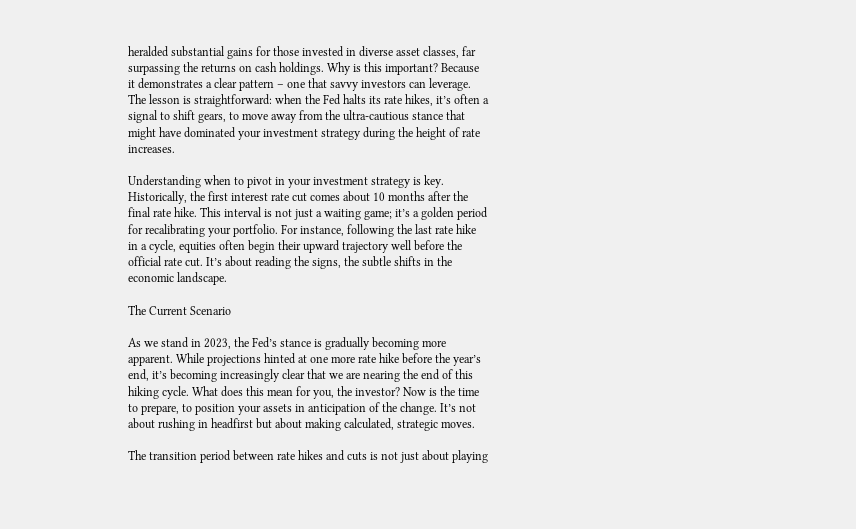heralded substantial gains for those invested in diverse asset classes, far surpassing the returns on cash holdings. Why is this important? Because it demonstrates a clear pattern – one that savvy investors can leverage. The lesson is straightforward: when the Fed halts its rate hikes, it’s often a signal to shift gears, to move away from the ultra-cautious stance that might have dominated your investment strategy during the height of rate increases.

Understanding when to pivot in your investment strategy is key. Historically, the first interest rate cut comes about 10 months after the final rate hike. This interval is not just a waiting game; it’s a golden period for recalibrating your portfolio. For instance, following the last rate hike in a cycle, equities often begin their upward trajectory well before the official rate cut. It’s about reading the signs, the subtle shifts in the economic landscape.

The Current Scenario

As we stand in 2023, the Fed’s stance is gradually becoming more apparent. While projections hinted at one more rate hike before the year’s end, it’s becoming increasingly clear that we are nearing the end of this hiking cycle. What does this mean for you, the investor? Now is the time to prepare, to position your assets in anticipation of the change. It’s not about rushing in headfirst but about making calculated, strategic moves.

The transition period between rate hikes and cuts is not just about playing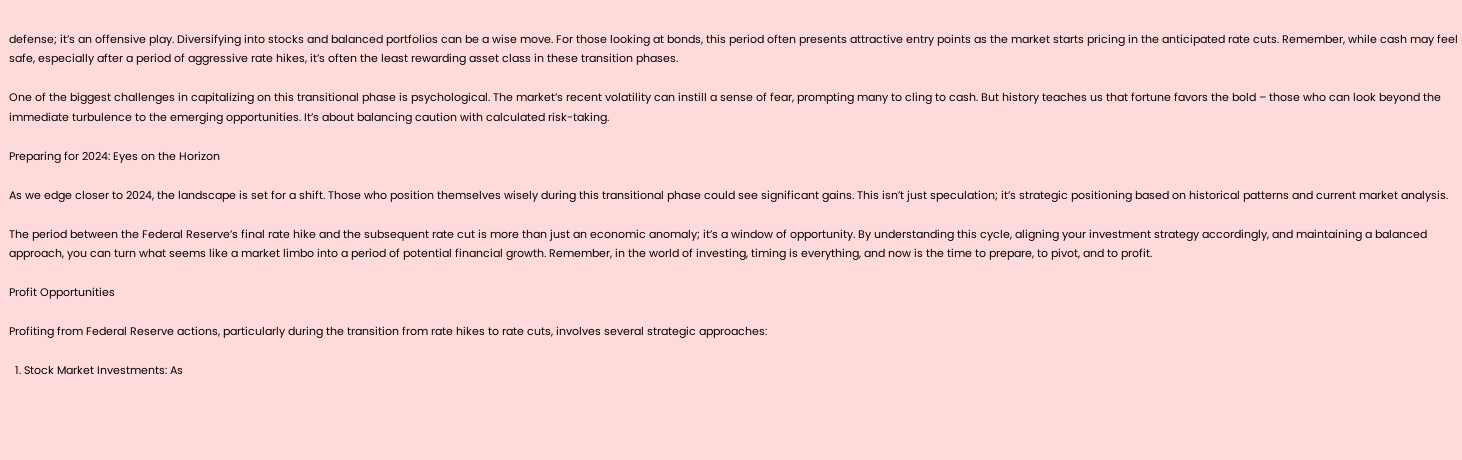defense; it’s an offensive play. Diversifying into stocks and balanced portfolios can be a wise move. For those looking at bonds, this period often presents attractive entry points as the market starts pricing in the anticipated rate cuts. Remember, while cash may feel safe, especially after a period of aggressive rate hikes, it’s often the least rewarding asset class in these transition phases.

One of the biggest challenges in capitalizing on this transitional phase is psychological. The market’s recent volatility can instill a sense of fear, prompting many to cling to cash. But history teaches us that fortune favors the bold – those who can look beyond the immediate turbulence to the emerging opportunities. It’s about balancing caution with calculated risk-taking.

Preparing for 2024: Eyes on the Horizon

As we edge closer to 2024, the landscape is set for a shift. Those who position themselves wisely during this transitional phase could see significant gains. This isn’t just speculation; it’s strategic positioning based on historical patterns and current market analysis.

The period between the Federal Reserve’s final rate hike and the subsequent rate cut is more than just an economic anomaly; it’s a window of opportunity. By understanding this cycle, aligning your investment strategy accordingly, and maintaining a balanced approach, you can turn what seems like a market limbo into a period of potential financial growth. Remember, in the world of investing, timing is everything, and now is the time to prepare, to pivot, and to profit.

Profit Opportunities

Profiting from Federal Reserve actions, particularly during the transition from rate hikes to rate cuts, involves several strategic approaches:

  1. Stock Market Investments: As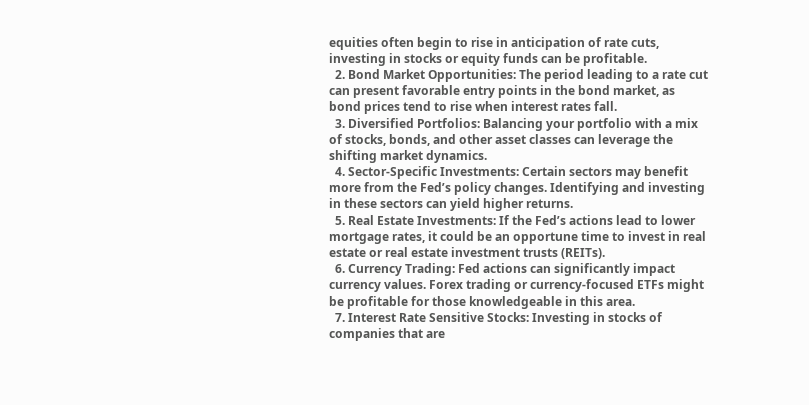equities often begin to rise in anticipation of rate cuts, investing in stocks or equity funds can be profitable.
  2. Bond Market Opportunities: The period leading to a rate cut can present favorable entry points in the bond market, as bond prices tend to rise when interest rates fall.
  3. Diversified Portfolios: Balancing your portfolio with a mix of stocks, bonds, and other asset classes can leverage the shifting market dynamics.
  4. Sector-Specific Investments: Certain sectors may benefit more from the Fed’s policy changes. Identifying and investing in these sectors can yield higher returns.
  5. Real Estate Investments: If the Fed’s actions lead to lower mortgage rates, it could be an opportune time to invest in real estate or real estate investment trusts (REITs).
  6. Currency Trading: Fed actions can significantly impact currency values. Forex trading or currency-focused ETFs might be profitable for those knowledgeable in this area.
  7. Interest Rate Sensitive Stocks: Investing in stocks of companies that are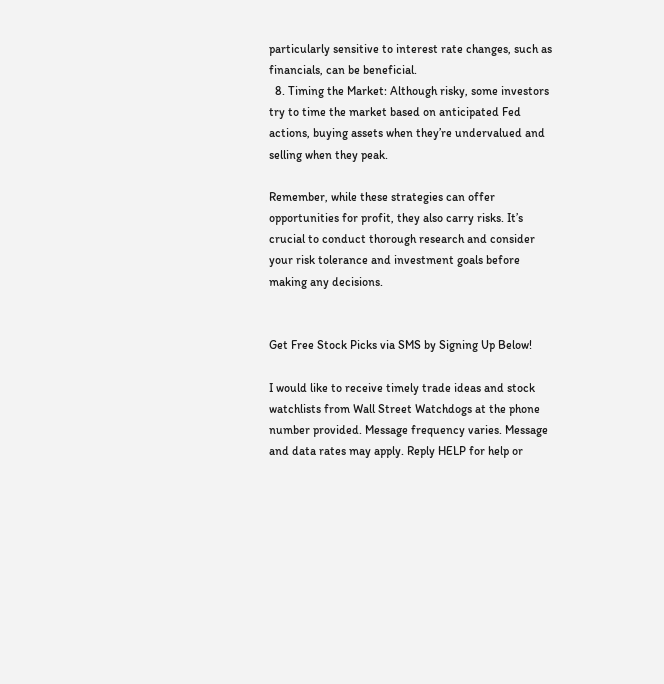particularly sensitive to interest rate changes, such as financials, can be beneficial.
  8. Timing the Market: Although risky, some investors try to time the market based on anticipated Fed actions, buying assets when they’re undervalued and selling when they peak.

Remember, while these strategies can offer opportunities for profit, they also carry risks. It’s crucial to conduct thorough research and consider your risk tolerance and investment goals before making any decisions.


Get Free Stock Picks via SMS by Signing Up Below!

I would like to receive timely trade ideas and stock watchlists from Wall Street Watchdogs at the phone number provided. Message frequency varies. Message and data rates may apply. Reply HELP for help or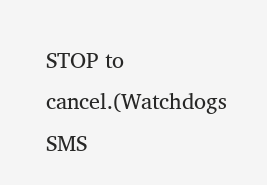STOP to cancel.(Watchdogs SMS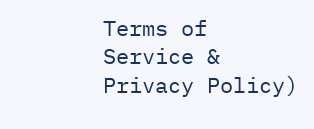Terms of Service & Privacy Policy)